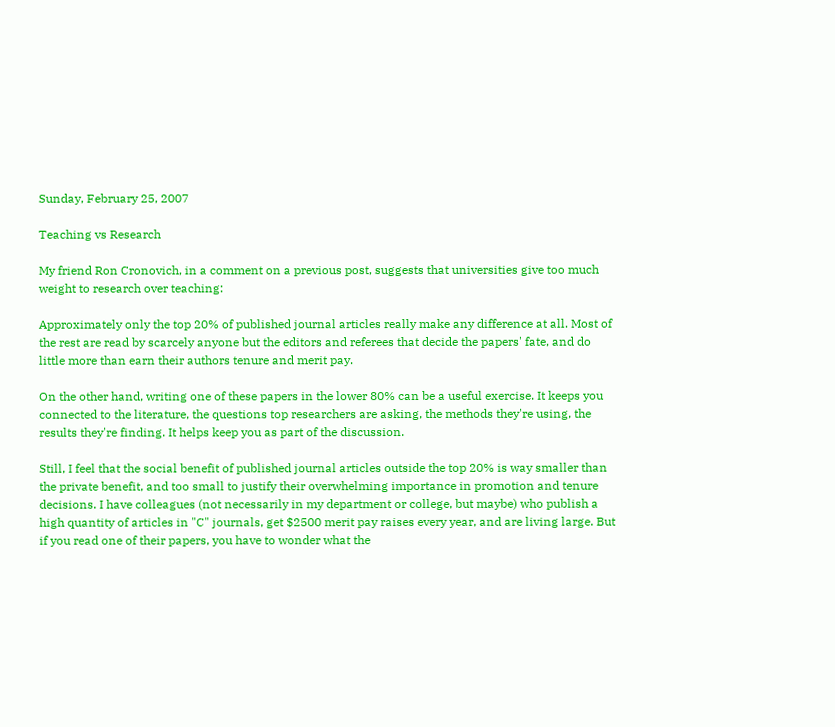Sunday, February 25, 2007

Teaching vs Research

My friend Ron Cronovich, in a comment on a previous post, suggests that universities give too much weight to research over teaching:

Approximately only the top 20% of published journal articles really make any difference at all. Most of the rest are read by scarcely anyone but the editors and referees that decide the papers' fate, and do little more than earn their authors tenure and merit pay.

On the other hand, writing one of these papers in the lower 80% can be a useful exercise. It keeps you connected to the literature, the questions top researchers are asking, the methods they're using, the results they're finding. It helps keep you as part of the discussion.

Still, I feel that the social benefit of published journal articles outside the top 20% is way smaller than the private benefit, and too small to justify their overwhelming importance in promotion and tenure decisions. I have colleagues (not necessarily in my department or college, but maybe) who publish a high quantity of articles in "C" journals, get $2500 merit pay raises every year, and are living large. But if you read one of their papers, you have to wonder what the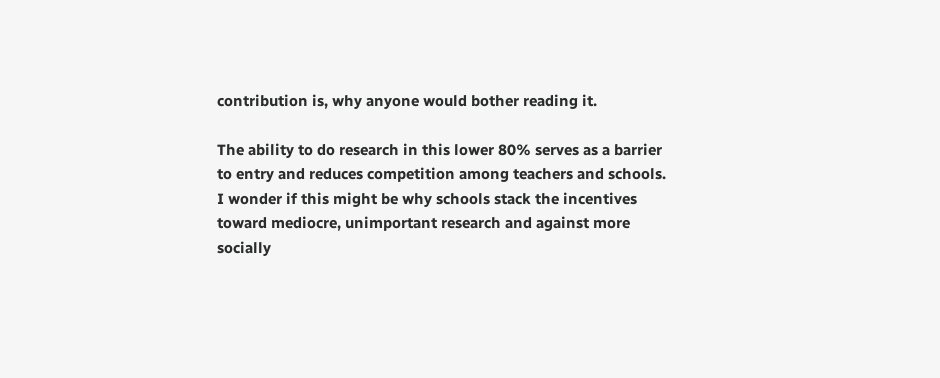contribution is, why anyone would bother reading it.

The ability to do research in this lower 80% serves as a barrier to entry and reduces competition among teachers and schools. I wonder if this might be why schools stack the incentives toward mediocre, unimportant research and against more socially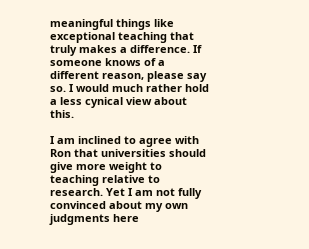meaningful things like exceptional teaching that truly makes a difference. If someone knows of a different reason, please say so. I would much rather hold a less cynical view about this.

I am inclined to agree with Ron that universities should give more weight to teaching relative to research. Yet I am not fully convinced about my own judgments here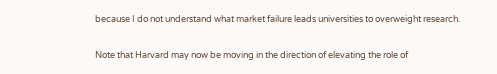because I do not understand what market failure leads universities to overweight research.

Note that Harvard may now be moving in the direction of elevating the role of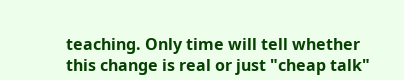teaching. Only time will tell whether this change is real or just "cheap talk"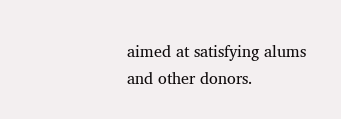aimed at satisfying alums and other donors.